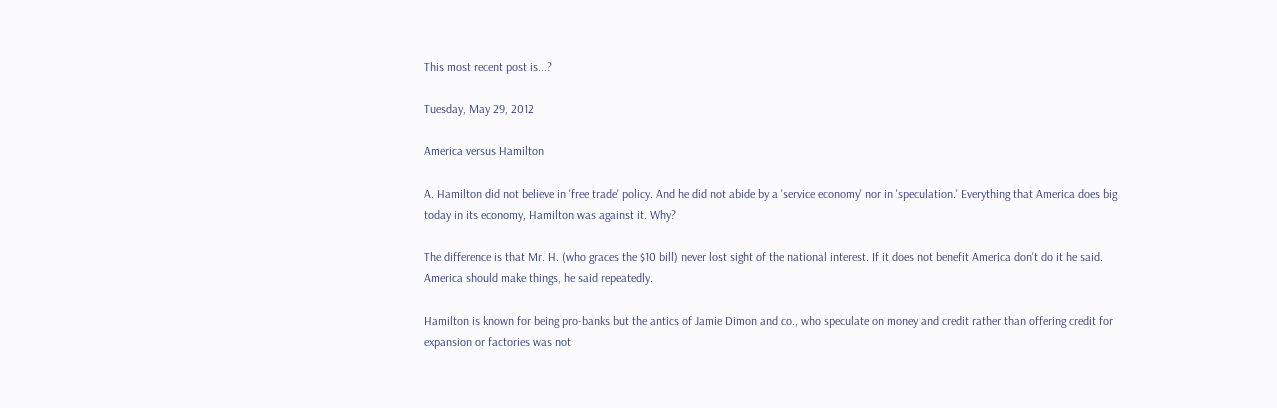This most recent post is...?

Tuesday, May 29, 2012

America versus Hamilton

A. Hamilton did not believe in 'free trade' policy. And he did not abide by a 'service economy' nor in 'speculation.' Everything that America does big today in its economy, Hamilton was against it. Why?

The difference is that Mr. H. (who graces the $10 bill) never lost sight of the national interest. If it does not benefit America don't do it he said. America should make things, he said repeatedly.

Hamilton is known for being pro-banks but the antics of Jamie Dimon and co., who speculate on money and credit rather than offering credit for expansion or factories was not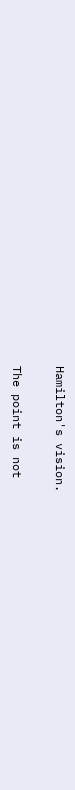Hamilton's vision.

The point is not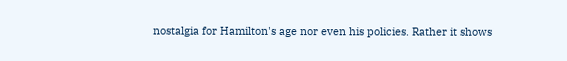nostalgia for Hamilton's age nor even his policies. Rather it shows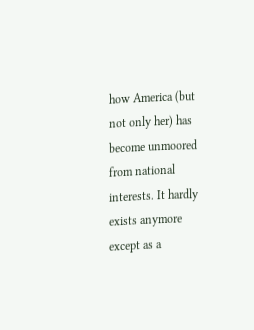how America (but not only her) has become unmoored from national interests. It hardly exists anymore except as a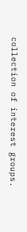collection of interest groups.